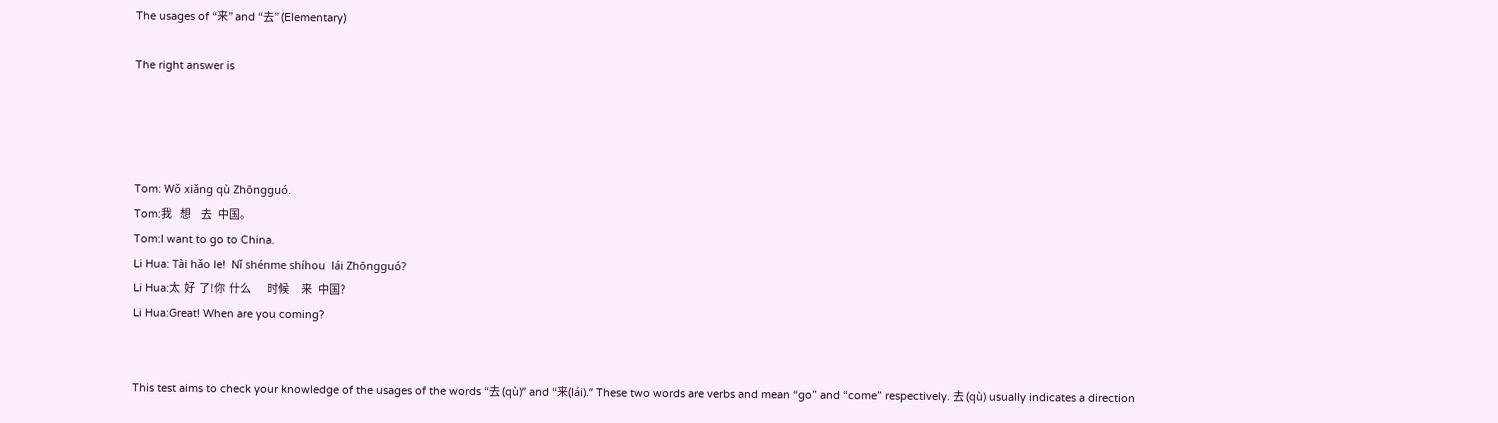The usages of “来” and “去” (Elementary)

The right answer is




Tom: Wǒ xiǎng qù Zhōngguó.
Tom:我    想     去   中国。
Tom:I want to go to China.
Li Hua: Tài hǎo le!  Nǐ shénme shíhou  lái Zhōngguó?
Li Hua:太  好  了!你  什么        时候      来   中国?
Li Hua:Great! When are you coming?


This test aims to check your knowledge of the usages of the words “去 (qù)” and “来(lái).” These two words are verbs and mean “go” and “come” respectively. 去 (qù) usually indicates a direction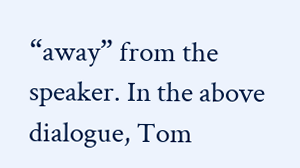“away” from the speaker. In the above dialogue, Tom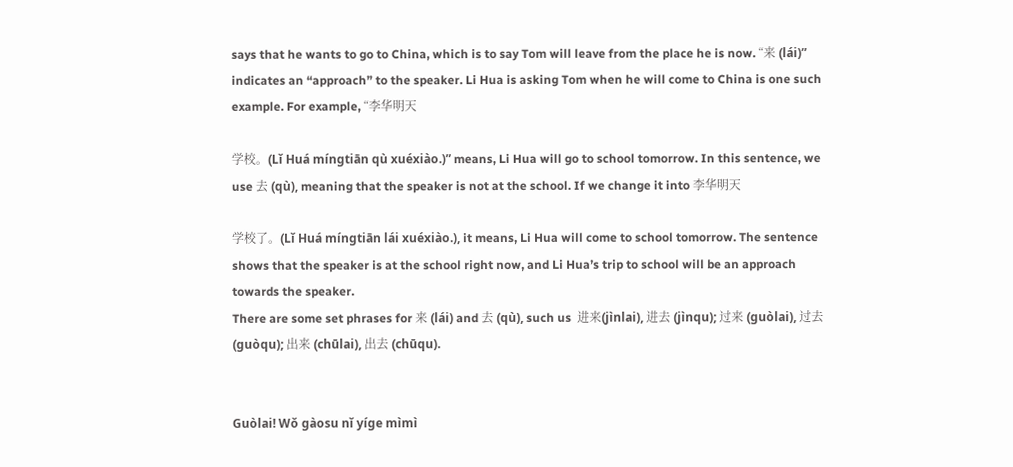says that he wants to go to China, which is to say Tom will leave from the place he is now. “来 (lái)” indicates an “approach” to the speaker. Li Hua is asking Tom when he will come to China is one such example. For example, “李华明天

学校。(Lǐ Huá míngtiān qù xuéxiào.)” means, Li Hua will go to school tomorrow. In this sentence, we use 去 (qù), meaning that the speaker is not at the school. If we change it into 李华明天

学校了。(Lǐ Huá míngtiān lái xuéxiào.), it means, Li Hua will come to school tomorrow. The sentence shows that the speaker is at the school right now, and Li Hua’s trip to school will be an approach towards the speaker.
There are some set phrases for 来 (lái) and 去 (qù), such us  进来(jìnlai), 进去 (jìnqu); 过来 (guòlai), 过去 (guòqu); 出来 (chūlai), 出去 (chūqu).


Guòlai! Wǒ gàosu nǐ yíge mìmì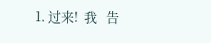1. 过来!  我   告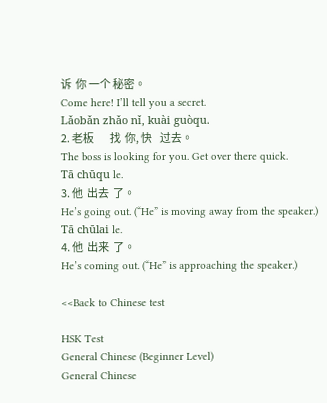诉  你 一个 秘密。
Come here! I’ll tell you a secret.
Lǎobǎn zhǎo nǐ, kuài guòqu.
2. 老板        找  你, 快    过去。
The boss is looking for you. Get over there quick.
Tā chūqu le.
3. 他  出去  了。
He’s going out. (“He” is moving away from the speaker.)
Tā chūlai le.
4. 他  出来  了。
He’s coming out. (“He” is approaching the speaker.)

<<Back to Chinese test

HSK Test
General Chinese (Beginner Level)
General Chinese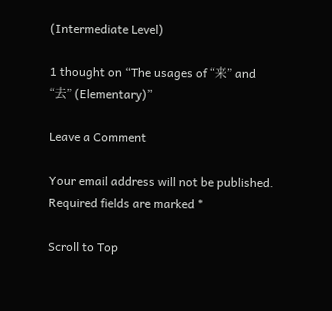(Intermediate Level)

1 thought on “The usages of “来” and “去” (Elementary)”

Leave a Comment

Your email address will not be published. Required fields are marked *

Scroll to Top